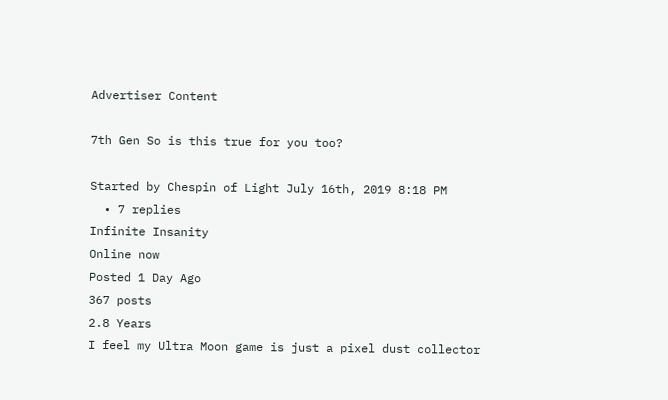Advertiser Content

7th Gen So is this true for you too?

Started by Chespin of Light July 16th, 2019 8:18 PM
  • 7 replies
Infinite Insanity
Online now
Posted 1 Day Ago
367 posts
2.8 Years
I feel my Ultra Moon game is just a pixel dust collector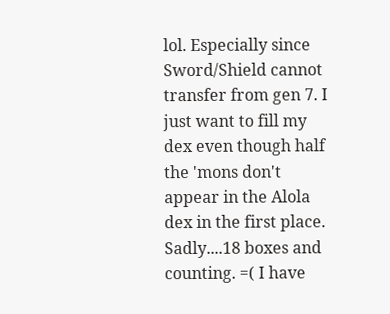lol. Especially since Sword/Shield cannot transfer from gen 7. I just want to fill my dex even though half the 'mons don't appear in the Alola dex in the first place. Sadly....18 boxes and counting. =( I have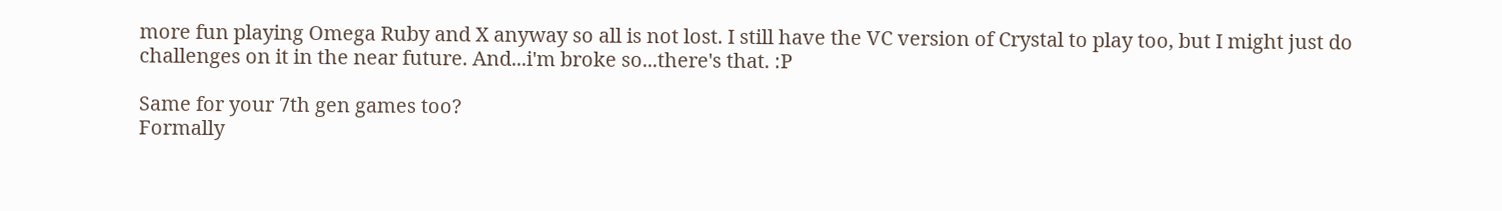more fun playing Omega Ruby and X anyway so all is not lost. I still have the VC version of Crystal to play too, but I might just do challenges on it in the near future. And...i'm broke so...there's that. :P

Same for your 7th gen games too?
Formally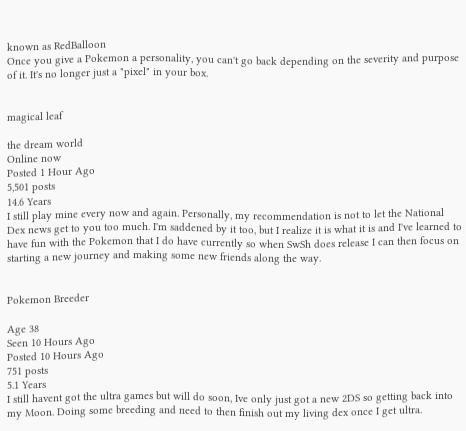known as RedBalloon
Once you give a Pokemon a personality, you can't go back depending on the severity and purpose of it. It's no longer just a "pixel" in your box.


magical leaf

the dream world
Online now
Posted 1 Hour Ago
5,501 posts
14.6 Years
I still play mine every now and again. Personally, my recommendation is not to let the National Dex news get to you too much. I'm saddened by it too, but I realize it is what it is and I've learned to have fun with the Pokemon that I do have currently so when SwSh does release I can then focus on starting a new journey and making some new friends along the way.


Pokemon Breeder

Age 38
Seen 10 Hours Ago
Posted 10 Hours Ago
751 posts
5.1 Years
I still havent got the ultra games but will do soon, Ive only just got a new 2DS so getting back into my Moon. Doing some breeding and need to then finish out my living dex once I get ultra.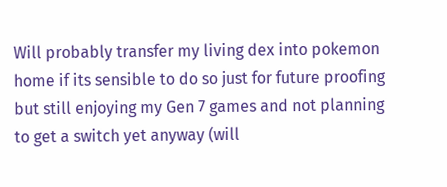Will probably transfer my living dex into pokemon home if its sensible to do so just for future proofing but still enjoying my Gen 7 games and not planning to get a switch yet anyway (will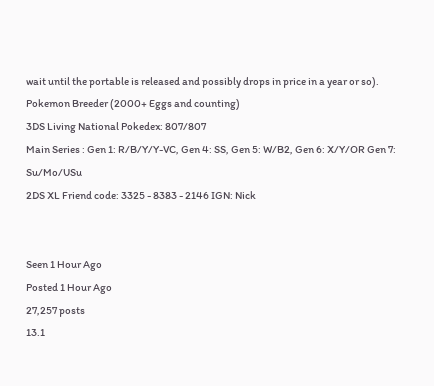wait until the portable is released and possibly drops in price in a year or so).
Pokemon Breeder (2000+ Eggs and counting)
3DS Living National Pokedex: 807/807
Main Series : Gen 1: R/B/Y/Y-VC, Gen 4: SS, Gen 5: W/B2, Gen 6: X/Y/OR Gen 7: Su/Mo/USu
2DS XL Friend code: 3325 - 8383 - 2146 IGN: Nick


Seen 1 Hour Ago
Posted 1 Hour Ago
27,257 posts
13.1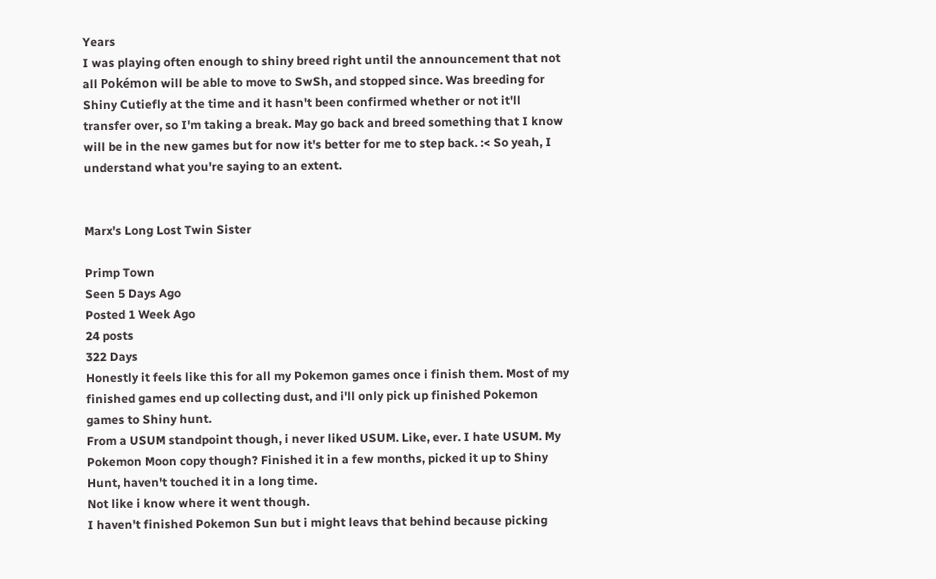Years
I was playing often enough to shiny breed right until the announcement that not all Pokémon will be able to move to SwSh, and stopped since. Was breeding for Shiny Cutiefly at the time and it hasn't been confirmed whether or not it'll transfer over, so I'm taking a break. May go back and breed something that I know will be in the new games but for now it's better for me to step back. :< So yeah, I understand what you're saying to an extent.


Marx's Long Lost Twin Sister

Primp Town
Seen 5 Days Ago
Posted 1 Week Ago
24 posts
322 Days
Honestly it feels like this for all my Pokemon games once i finish them. Most of my finished games end up collecting dust, and i'll only pick up finished Pokemon games to Shiny hunt.
From a USUM standpoint though, i never liked USUM. Like, ever. I hate USUM. My Pokemon Moon copy though? Finished it in a few months, picked it up to Shiny Hunt, haven't touched it in a long time.
Not like i know where it went though.
I haven't finished Pokemon Sun but i might leavs that behind because picking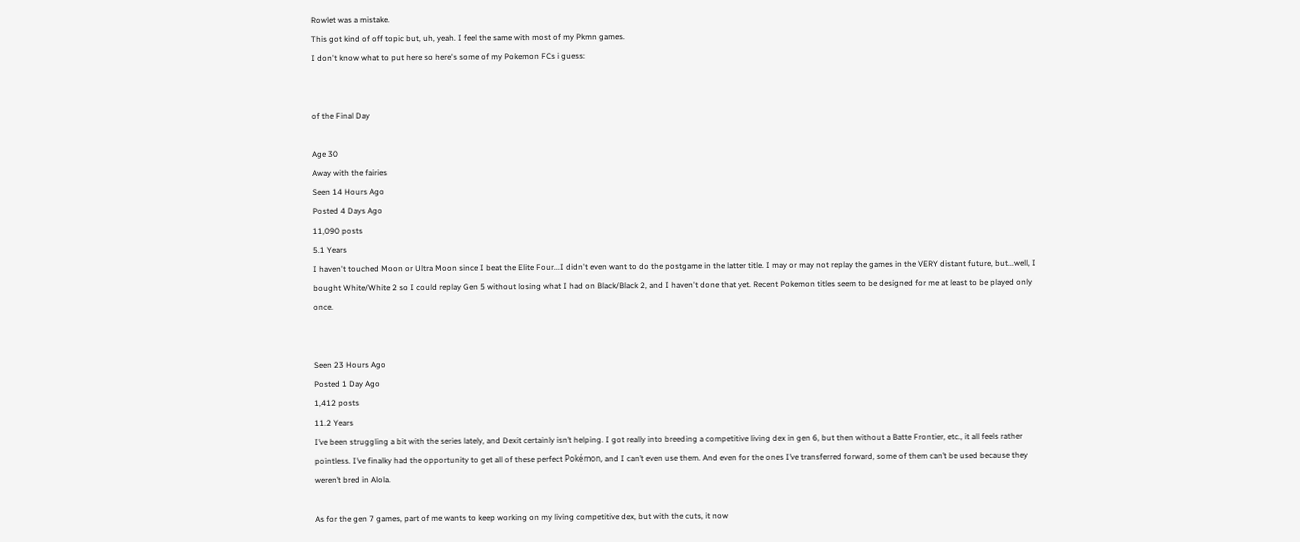Rowlet was a mistake.
This got kind of off topic but, uh, yeah. I feel the same with most of my Pkmn games.
I don't know what to put here so here's some of my Pokemon FCs i guess:


of the Final Day

Age 30
Away with the fairies
Seen 14 Hours Ago
Posted 4 Days Ago
11,090 posts
5.1 Years
I haven't touched Moon or Ultra Moon since I beat the Elite Four...I didn't even want to do the postgame in the latter title. I may or may not replay the games in the VERY distant future, but...well, I bought White/White 2 so I could replay Gen 5 without losing what I had on Black/Black 2, and I haven't done that yet. Recent Pokemon titles seem to be designed for me at least to be played only once.


Seen 23 Hours Ago
Posted 1 Day Ago
1,412 posts
11.2 Years
I’ve been struggling a bit with the series lately, and Dexit certainly isn’t helping. I got really into breeding a competitive living dex in gen 6, but then without a Batte Frontier, etc., it all feels rather pointless. I’ve finalky had the opportunity to get all of these perfect Pokémon, and I can’t even use them. And even for the ones I’ve transferred forward, some of them can’t be used because they weren’t bred in Alola.

As for the gen 7 games, part of me wants to keep working on my living competitive dex, but with the cuts, it now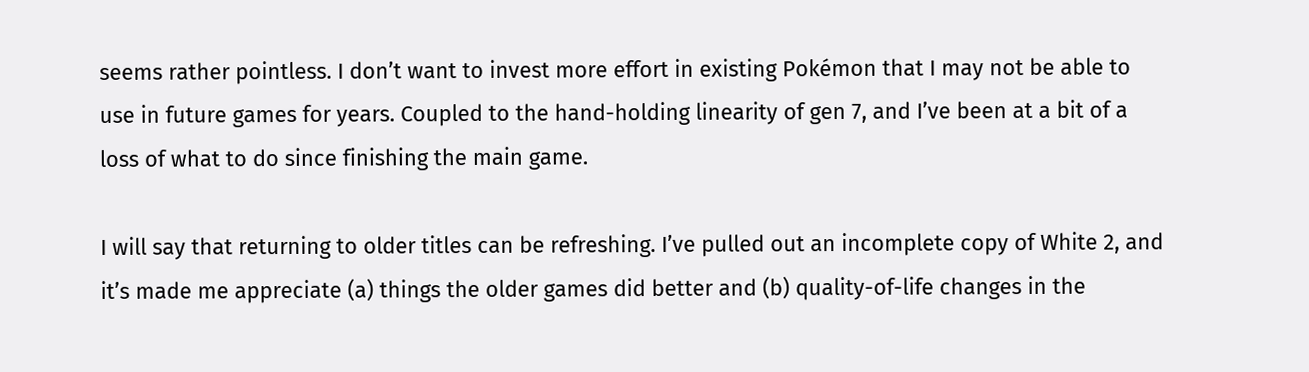seems rather pointless. I don’t want to invest more effort in existing Pokémon that I may not be able to use in future games for years. Coupled to the hand-holding linearity of gen 7, and I’ve been at a bit of a loss of what to do since finishing the main game.

I will say that returning to older titles can be refreshing. I’ve pulled out an incomplete copy of White 2, and it’s made me appreciate (a) things the older games did better and (b) quality-of-life changes in the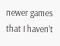newer games that I haven’t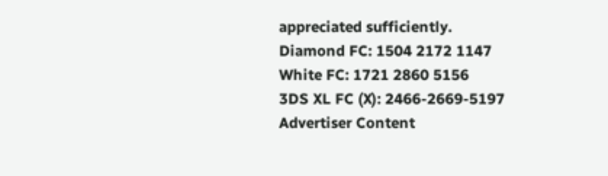appreciated sufficiently.
Diamond FC: 1504 2172 1147
White FC: 1721 2860 5156
3DS XL FC (X): 2466-2669-5197
Advertiser Content